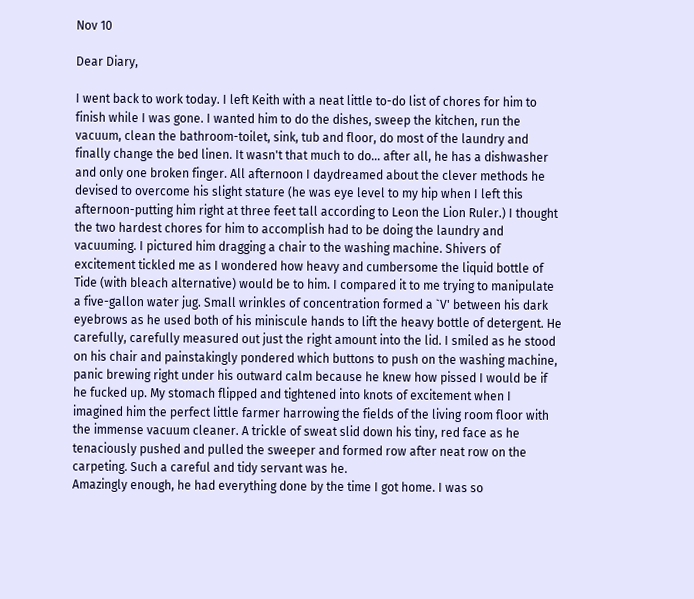Nov 10

Dear Diary,

I went back to work today. I left Keith with a neat little to-do list of chores for him to finish while I was gone. I wanted him to do the dishes, sweep the kitchen, run the vacuum, clean the bathroom-toilet, sink, tub and floor, do most of the laundry and finally change the bed linen. It wasn't that much to do… after all, he has a dishwasher and only one broken finger. All afternoon I daydreamed about the clever methods he devised to overcome his slight stature (he was eye level to my hip when I left this afternoon-putting him right at three feet tall according to Leon the Lion Ruler.) I thought the two hardest chores for him to accomplish had to be doing the laundry and vacuuming. I pictured him dragging a chair to the washing machine. Shivers of excitement tickled me as I wondered how heavy and cumbersome the liquid bottle of Tide (with bleach alternative) would be to him. I compared it to me trying to manipulate a five-gallon water jug. Small wrinkles of concentration formed a `V' between his dark eyebrows as he used both of his miniscule hands to lift the heavy bottle of detergent. He carefully, carefully measured out just the right amount into the lid. I smiled as he stood on his chair and painstakingly pondered which buttons to push on the washing machine, panic brewing right under his outward calm because he knew how pissed I would be if he fucked up. My stomach flipped and tightened into knots of excitement when I imagined him the perfect little farmer harrowing the fields of the living room floor with the immense vacuum cleaner. A trickle of sweat slid down his tiny, red face as he tenaciously pushed and pulled the sweeper and formed row after neat row on the carpeting. Such a careful and tidy servant was he.
Amazingly enough, he had everything done by the time I got home. I was so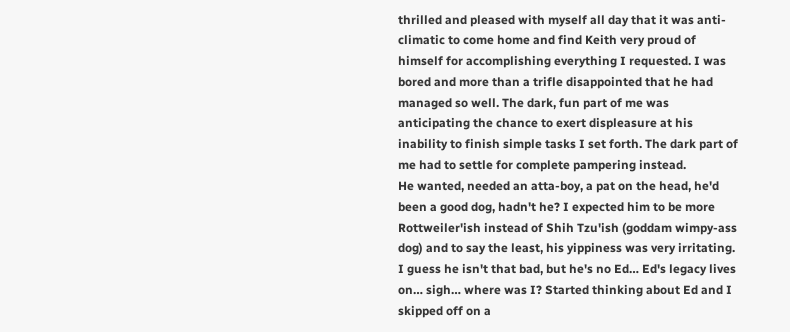thrilled and pleased with myself all day that it was anti-climatic to come home and find Keith very proud of himself for accomplishing everything I requested. I was bored and more than a trifle disappointed that he had managed so well. The dark, fun part of me was anticipating the chance to exert displeasure at his inability to finish simple tasks I set forth. The dark part of me had to settle for complete pampering instead.
He wanted, needed an atta-boy, a pat on the head, he'd been a good dog, hadn't he? I expected him to be more Rottweiler'ish instead of Shih Tzu'ish (goddam wimpy-ass dog) and to say the least, his yippiness was very irritating. I guess he isn't that bad, but he's no Ed… Ed's legacy lives on… sigh… where was I? Started thinking about Ed and I skipped off on a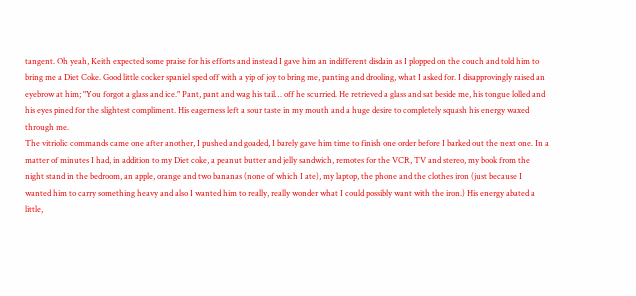tangent. Oh yeah, Keith expected some praise for his efforts and instead I gave him an indifferent disdain as I plopped on the couch and told him to bring me a Diet Coke. Good little cocker spaniel sped off with a yip of joy to bring me, panting and drooling, what I asked for. I disapprovingly raised an eyebrow at him; "You forgot a glass and ice." Pant, pant and wag his tail… off he scurried. He retrieved a glass and sat beside me, his tongue lolled and his eyes pined for the slightest compliment. His eagerness left a sour taste in my mouth and a huge desire to completely squash his energy waxed through me.
The vitriolic commands came one after another, I pushed and goaded, I barely gave him time to finish one order before I barked out the next one. In a matter of minutes I had, in addition to my Diet coke, a peanut butter and jelly sandwich, remotes for the VCR, TV and stereo, my book from the night stand in the bedroom, an apple, orange and two bananas (none of which I ate), my laptop, the phone and the clothes iron (just because I wanted him to carry something heavy and also I wanted him to really, really wonder what I could possibly want with the iron.) His energy abated a little,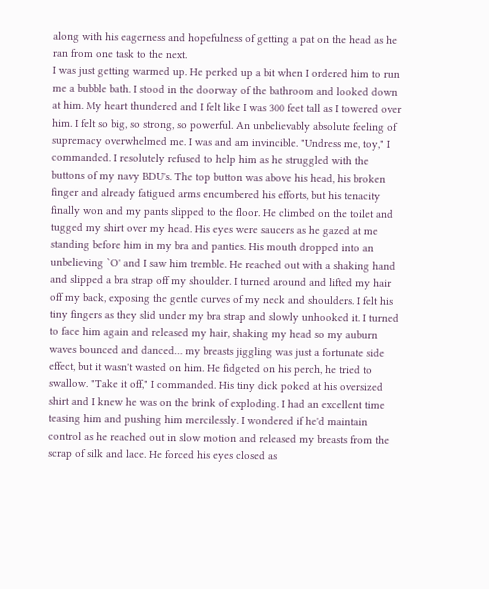along with his eagerness and hopefulness of getting a pat on the head as he ran from one task to the next.
I was just getting warmed up. He perked up a bit when I ordered him to run me a bubble bath. I stood in the doorway of the bathroom and looked down at him. My heart thundered and I felt like I was 300 feet tall as I towered over him. I felt so big, so strong, so powerful. An unbelievably absolute feeling of supremacy overwhelmed me. I was and am invincible. "Undress me, toy," I commanded. I resolutely refused to help him as he struggled with the buttons of my navy BDU's. The top button was above his head, his broken finger and already fatigued arms encumbered his efforts, but his tenacity finally won and my pants slipped to the floor. He climbed on the toilet and tugged my shirt over my head. His eyes were saucers as he gazed at me standing before him in my bra and panties. His mouth dropped into an unbelieving `O' and I saw him tremble. He reached out with a shaking hand and slipped a bra strap off my shoulder. I turned around and lifted my hair off my back, exposing the gentle curves of my neck and shoulders. I felt his tiny fingers as they slid under my bra strap and slowly unhooked it. I turned to face him again and released my hair, shaking my head so my auburn waves bounced and danced… my breasts jiggling was just a fortunate side effect, but it wasn't wasted on him. He fidgeted on his perch, he tried to swallow. "Take it off," I commanded. His tiny dick poked at his oversized shirt and I knew he was on the brink of exploding. I had an excellent time teasing him and pushing him mercilessly. I wondered if he'd maintain control as he reached out in slow motion and released my breasts from the scrap of silk and lace. He forced his eyes closed as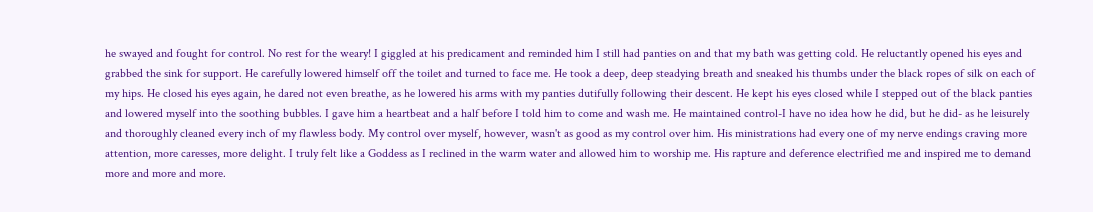he swayed and fought for control. No rest for the weary! I giggled at his predicament and reminded him I still had panties on and that my bath was getting cold. He reluctantly opened his eyes and grabbed the sink for support. He carefully lowered himself off the toilet and turned to face me. He took a deep, deep steadying breath and sneaked his thumbs under the black ropes of silk on each of my hips. He closed his eyes again, he dared not even breathe, as he lowered his arms with my panties dutifully following their descent. He kept his eyes closed while I stepped out of the black panties and lowered myself into the soothing bubbles. I gave him a heartbeat and a half before I told him to come and wash me. He maintained control-I have no idea how he did, but he did- as he leisurely and thoroughly cleaned every inch of my flawless body. My control over myself, however, wasn't as good as my control over him. His ministrations had every one of my nerve endings craving more attention, more caresses, more delight. I truly felt like a Goddess as I reclined in the warm water and allowed him to worship me. His rapture and deference electrified me and inspired me to demand more and more and more.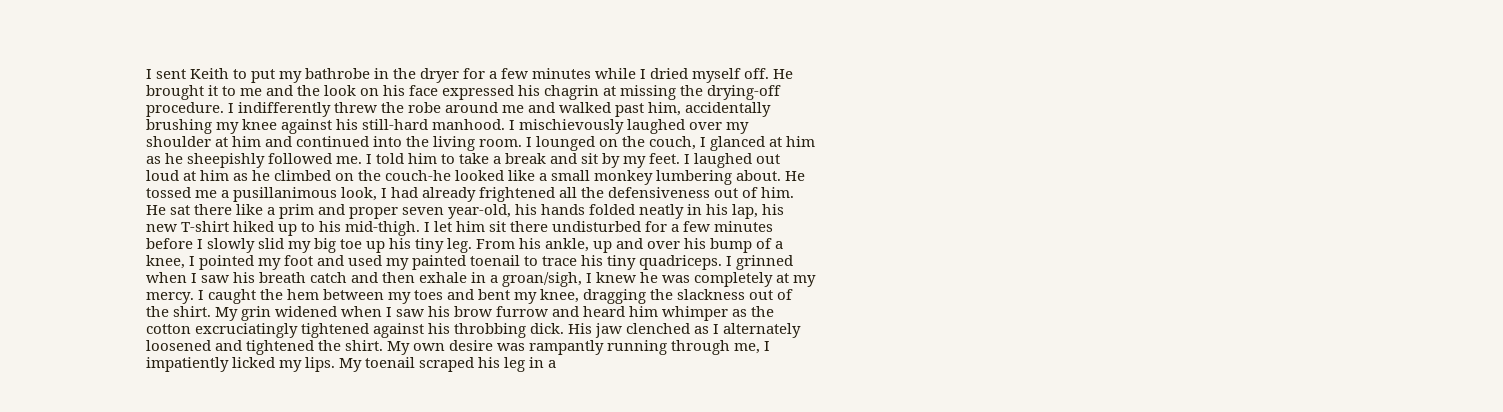I sent Keith to put my bathrobe in the dryer for a few minutes while I dried myself off. He brought it to me and the look on his face expressed his chagrin at missing the drying-off procedure. I indifferently threw the robe around me and walked past him, accidentally brushing my knee against his still-hard manhood. I mischievously laughed over my shoulder at him and continued into the living room. I lounged on the couch, I glanced at him as he sheepishly followed me. I told him to take a break and sit by my feet. I laughed out loud at him as he climbed on the couch-he looked like a small monkey lumbering about. He tossed me a pusillanimous look, I had already frightened all the defensiveness out of him. He sat there like a prim and proper seven year-old, his hands folded neatly in his lap, his new T-shirt hiked up to his mid-thigh. I let him sit there undisturbed for a few minutes before I slowly slid my big toe up his tiny leg. From his ankle, up and over his bump of a knee, I pointed my foot and used my painted toenail to trace his tiny quadriceps. I grinned when I saw his breath catch and then exhale in a groan/sigh, I knew he was completely at my mercy. I caught the hem between my toes and bent my knee, dragging the slackness out of the shirt. My grin widened when I saw his brow furrow and heard him whimper as the cotton excruciatingly tightened against his throbbing dick. His jaw clenched as I alternately loosened and tightened the shirt. My own desire was rampantly running through me, I impatiently licked my lips. My toenail scraped his leg in a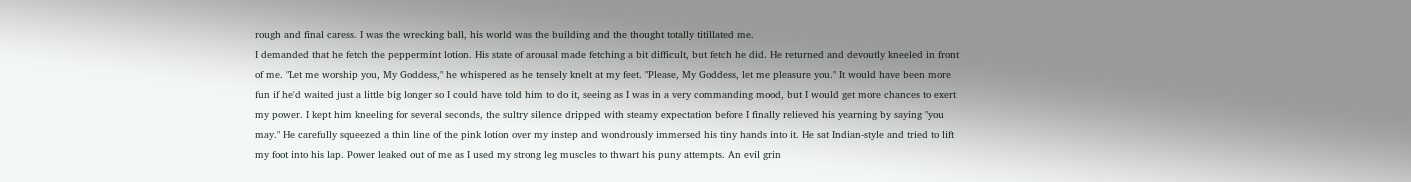rough and final caress. I was the wrecking ball, his world was the building and the thought totally titillated me.
I demanded that he fetch the peppermint lotion. His state of arousal made fetching a bit difficult, but fetch he did. He returned and devoutly kneeled in front of me. "Let me worship you, My Goddess," he whispered as he tensely knelt at my feet. "Please, My Goddess, let me pleasure you." It would have been more fun if he'd waited just a little big longer so I could have told him to do it, seeing as I was in a very commanding mood, but I would get more chances to exert my power. I kept him kneeling for several seconds, the sultry silence dripped with steamy expectation before I finally relieved his yearning by saying "you may." He carefully squeezed a thin line of the pink lotion over my instep and wondrously immersed his tiny hands into it. He sat Indian-style and tried to lift my foot into his lap. Power leaked out of me as I used my strong leg muscles to thwart his puny attempts. An evil grin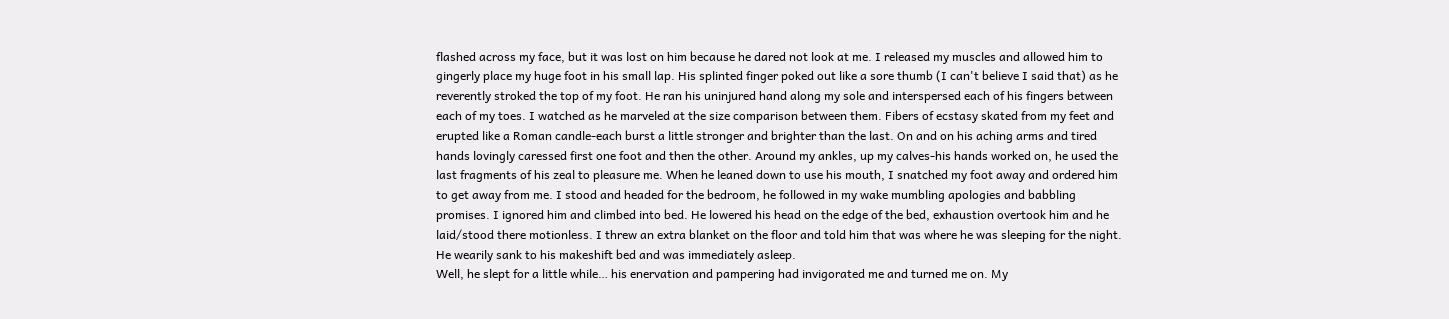flashed across my face, but it was lost on him because he dared not look at me. I released my muscles and allowed him to gingerly place my huge foot in his small lap. His splinted finger poked out like a sore thumb (I can't believe I said that) as he reverently stroked the top of my foot. He ran his uninjured hand along my sole and interspersed each of his fingers between each of my toes. I watched as he marveled at the size comparison between them. Fibers of ecstasy skated from my feet and erupted like a Roman candle-each burst a little stronger and brighter than the last. On and on his aching arms and tired hands lovingly caressed first one foot and then the other. Around my ankles, up my calves-his hands worked on, he used the last fragments of his zeal to pleasure me. When he leaned down to use his mouth, I snatched my foot away and ordered him to get away from me. I stood and headed for the bedroom, he followed in my wake mumbling apologies and babbling promises. I ignored him and climbed into bed. He lowered his head on the edge of the bed, exhaustion overtook him and he laid/stood there motionless. I threw an extra blanket on the floor and told him that was where he was sleeping for the night. He wearily sank to his makeshift bed and was immediately asleep.
Well, he slept for a little while… his enervation and pampering had invigorated me and turned me on. My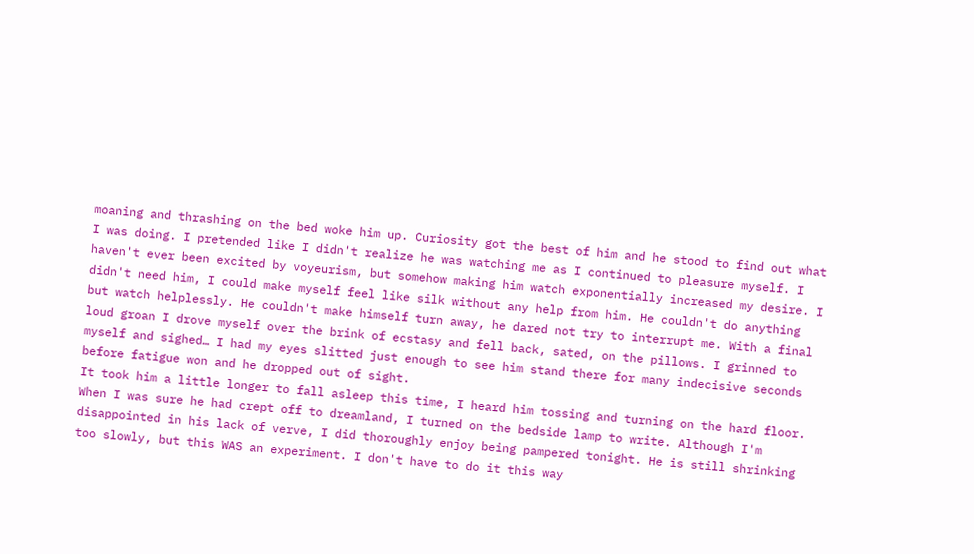moaning and thrashing on the bed woke him up. Curiosity got the best of him and he stood to find out what I was doing. I pretended like I didn't realize he was watching me as I continued to pleasure myself. I haven't ever been excited by voyeurism, but somehow making him watch exponentially increased my desire. I didn't need him, I could make myself feel like silk without any help from him. He couldn't do anything but watch helplessly. He couldn't make himself turn away, he dared not try to interrupt me. With a final loud groan I drove myself over the brink of ecstasy and fell back, sated, on the pillows. I grinned to myself and sighed… I had my eyes slitted just enough to see him stand there for many indecisive seconds before fatigue won and he dropped out of sight.
It took him a little longer to fall asleep this time, I heard him tossing and turning on the hard floor. When I was sure he had crept off to dreamland, I turned on the bedside lamp to write. Although I'm disappointed in his lack of verve, I did thoroughly enjoy being pampered tonight. He is still shrinking too slowly, but this WAS an experiment. I don't have to do it this way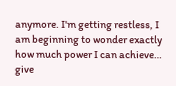anymore. I'm getting restless, I am beginning to wonder exactly how much power I can achieve… give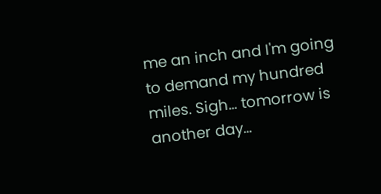me an inch and I'm going to demand my hundred miles. Sigh… tomorrow is another day…